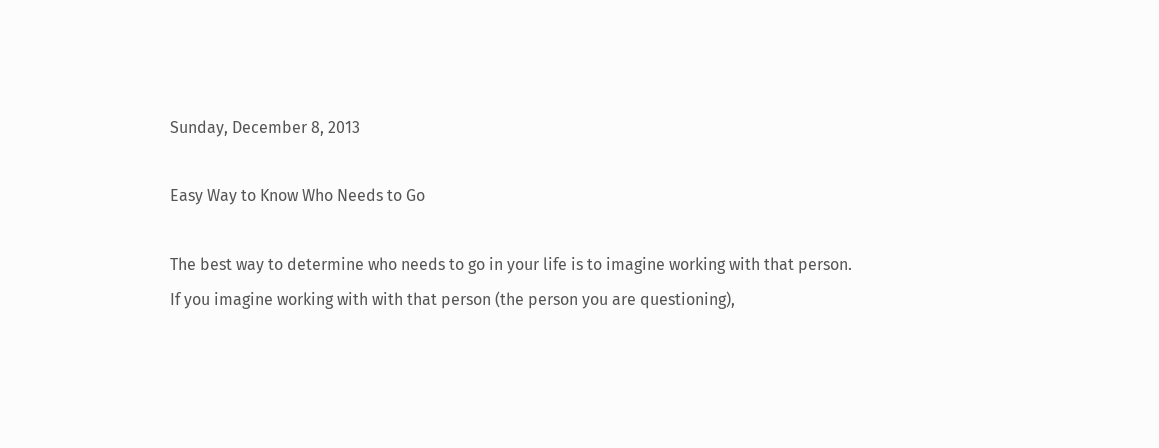Sunday, December 8, 2013

Easy Way to Know Who Needs to Go

The best way to determine who needs to go in your life is to imagine working with that person.
If you imagine working with with that person (the person you are questioning),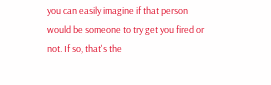you can easily imagine if that person would be someone to try get you fired or not. If so, that's the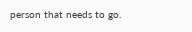person that needs to go.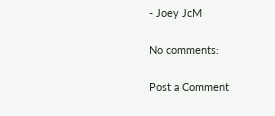- Joey JcM

No comments:

Post a Comment